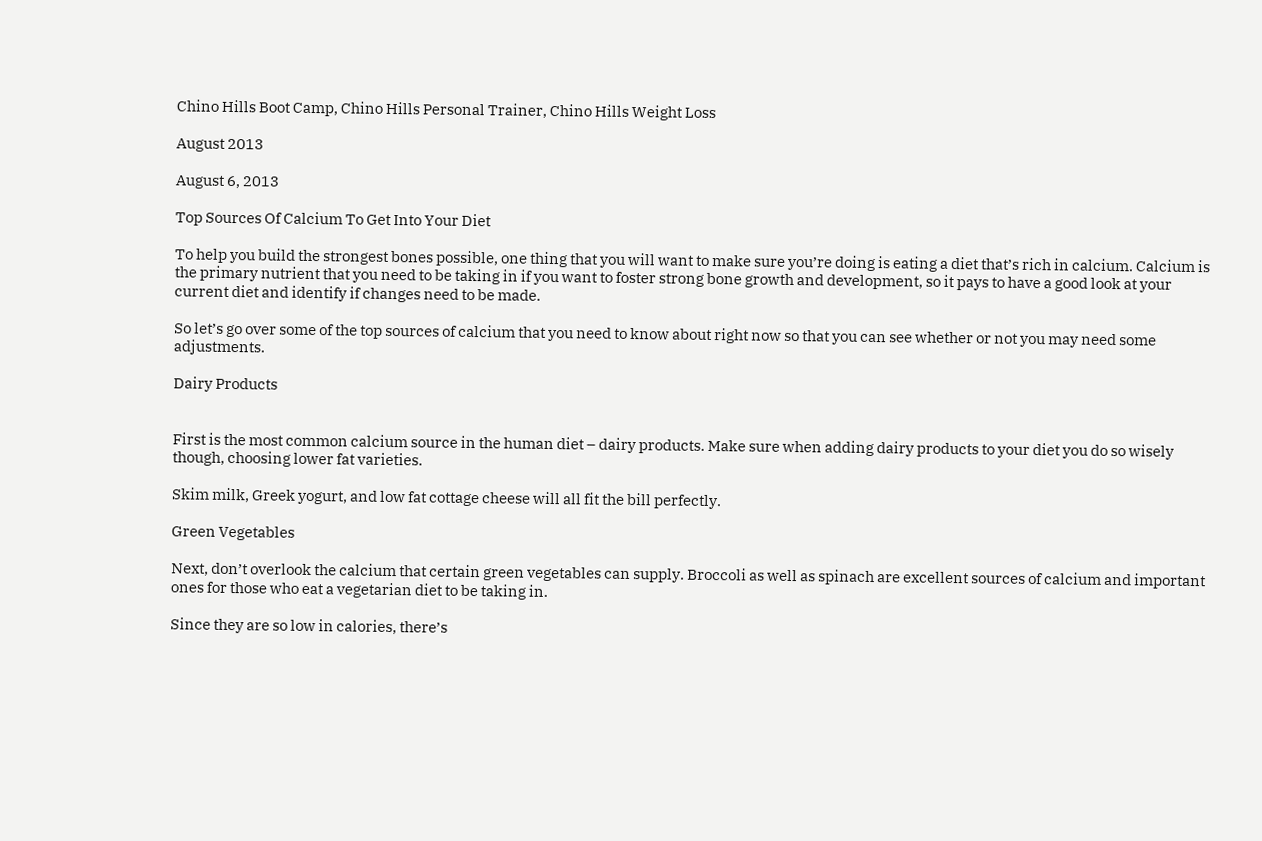Chino Hills Boot Camp, Chino Hills Personal Trainer, Chino Hills Weight Loss

August 2013

August 6, 2013

Top Sources Of Calcium To Get Into Your Diet

To help you build the strongest bones possible, one thing that you will want to make sure you’re doing is eating a diet that’s rich in calcium. Calcium is the primary nutrient that you need to be taking in if you want to foster strong bone growth and development, so it pays to have a good look at your current diet and identify if changes need to be made.

So let’s go over some of the top sources of calcium that you need to know about right now so that you can see whether or not you may need some adjustments.

Dairy Products


First is the most common calcium source in the human diet – dairy products. Make sure when adding dairy products to your diet you do so wisely though, choosing lower fat varieties.

Skim milk, Greek yogurt, and low fat cottage cheese will all fit the bill perfectly.

Green Vegetables

Next, don’t overlook the calcium that certain green vegetables can supply. Broccoli as well as spinach are excellent sources of calcium and important ones for those who eat a vegetarian diet to be taking in.

Since they are so low in calories, there’s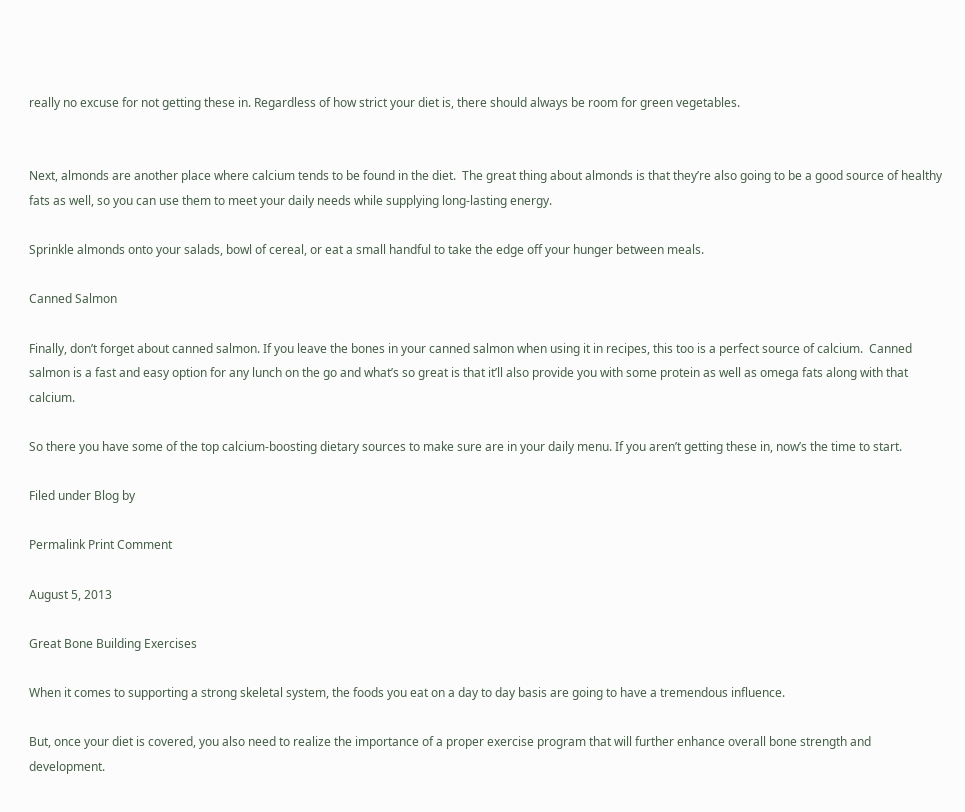really no excuse for not getting these in. Regardless of how strict your diet is, there should always be room for green vegetables.


Next, almonds are another place where calcium tends to be found in the diet.  The great thing about almonds is that they’re also going to be a good source of healthy fats as well, so you can use them to meet your daily needs while supplying long-lasting energy.

Sprinkle almonds onto your salads, bowl of cereal, or eat a small handful to take the edge off your hunger between meals.

Canned Salmon

Finally, don’t forget about canned salmon. If you leave the bones in your canned salmon when using it in recipes, this too is a perfect source of calcium.  Canned salmon is a fast and easy option for any lunch on the go and what’s so great is that it’ll also provide you with some protein as well as omega fats along with that calcium.

So there you have some of the top calcium-boosting dietary sources to make sure are in your daily menu. If you aren’t getting these in, now’s the time to start.

Filed under Blog by

Permalink Print Comment

August 5, 2013

Great Bone Building Exercises

When it comes to supporting a strong skeletal system, the foods you eat on a day to day basis are going to have a tremendous influence.

But, once your diet is covered, you also need to realize the importance of a proper exercise program that will further enhance overall bone strength and development.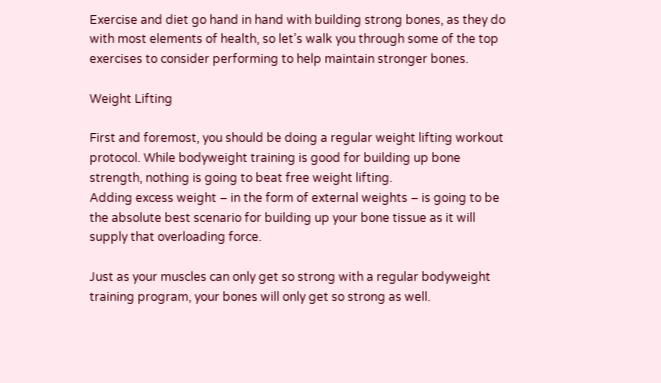Exercise and diet go hand in hand with building strong bones, as they do with most elements of health, so let’s walk you through some of the top exercises to consider performing to help maintain stronger bones.

Weight Lifting

First and foremost, you should be doing a regular weight lifting workout protocol. While bodyweight training is good for building up bone strength, nothing is going to beat free weight lifting.
Adding excess weight – in the form of external weights – is going to be the absolute best scenario for building up your bone tissue as it will supply that overloading force.

Just as your muscles can only get so strong with a regular bodyweight training program, your bones will only get so strong as well.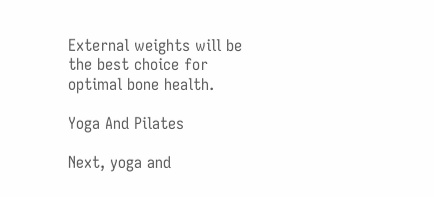External weights will be the best choice for optimal bone health.

Yoga And Pilates

Next, yoga and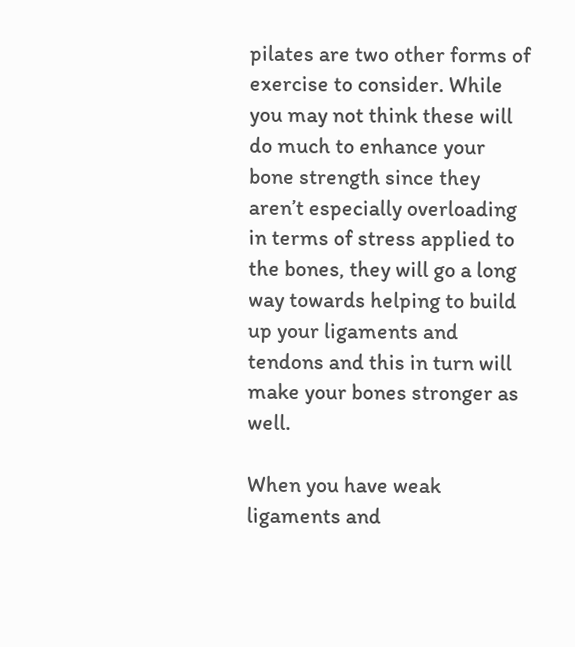pilates are two other forms of exercise to consider. While you may not think these will do much to enhance your bone strength since they aren’t especially overloading in terms of stress applied to the bones, they will go a long way towards helping to build up your ligaments and tendons and this in turn will make your bones stronger as well.

When you have weak ligaments and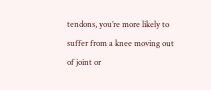tendons, you’re more likely to suffer from a knee moving out of joint or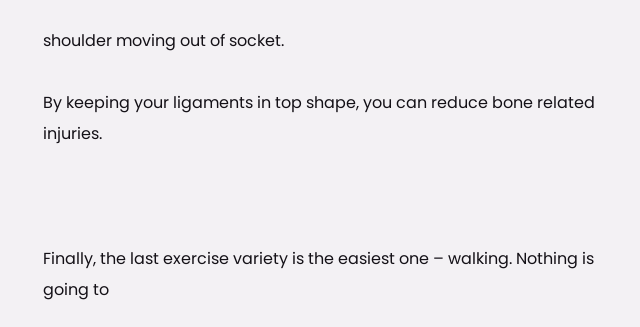shoulder moving out of socket.

By keeping your ligaments in top shape, you can reduce bone related injuries.



Finally, the last exercise variety is the easiest one – walking. Nothing is going to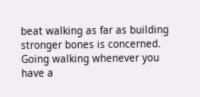beat walking as far as building stronger bones is concerned. Going walking whenever you have a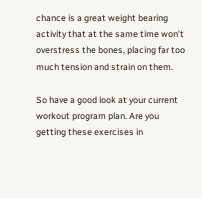chance is a great weight bearing activity that at the same time won’t overstress the bones, placing far too much tension and strain on them.

So have a good look at your current workout program plan. Are you getting these exercises in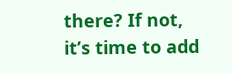there? If not, it’s time to add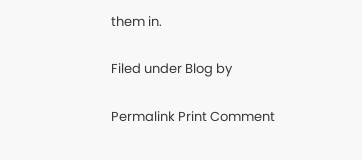them in.

Filed under Blog by

Permalink Print Comment